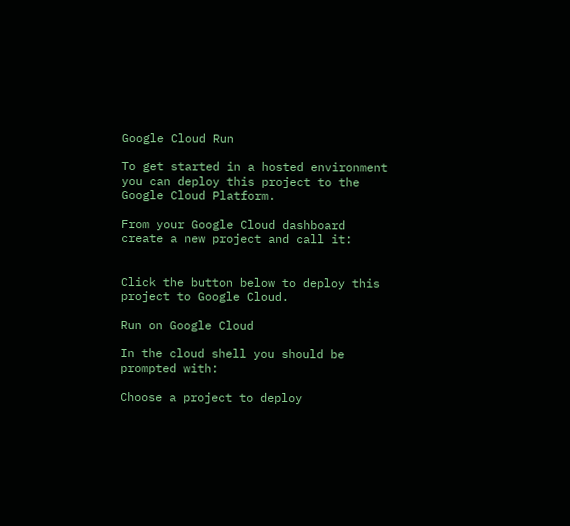Google Cloud Run

To get started in a hosted environment you can deploy this project to the Google Cloud Platform.

From your Google Cloud dashboard create a new project and call it:


Click the button below to deploy this project to Google Cloud.

Run on Google Cloud

In the cloud shell you should be prompted with:

Choose a project to deploy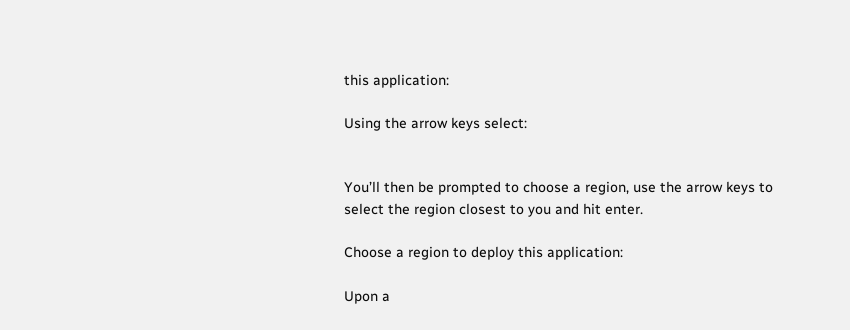this application:

Using the arrow keys select:


You’ll then be prompted to choose a region, use the arrow keys to select the region closest to you and hit enter.

Choose a region to deploy this application:

Upon a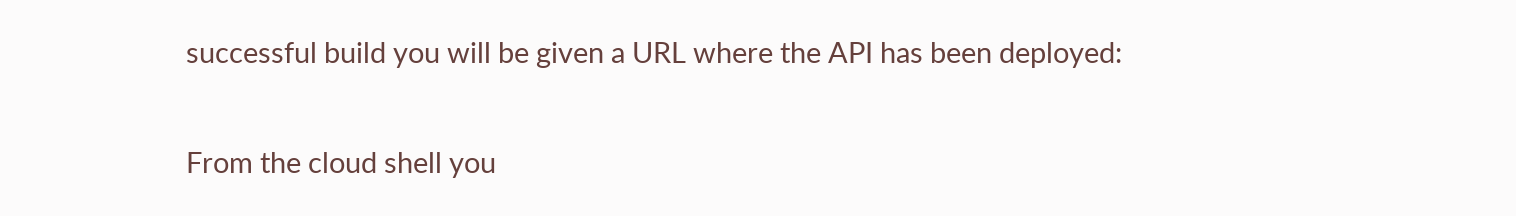successful build you will be given a URL where the API has been deployed:

From the cloud shell you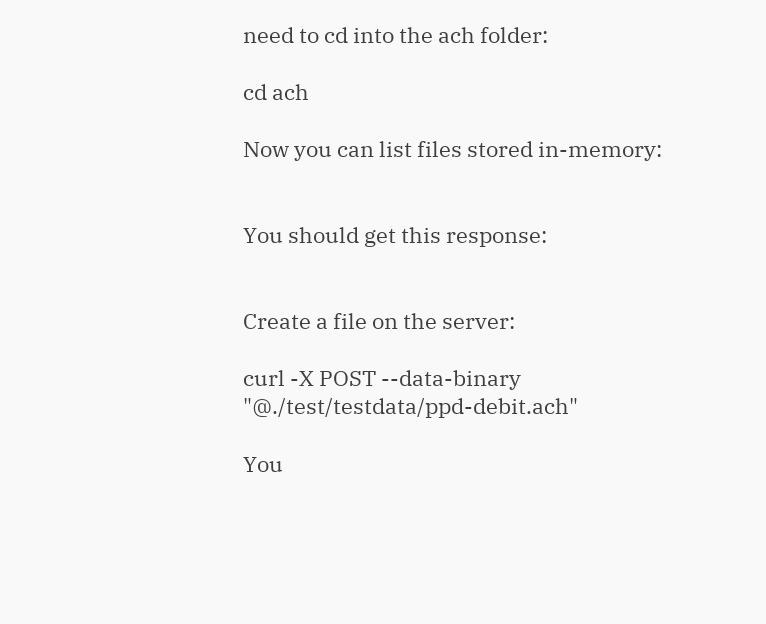need to cd into the ach folder:

cd ach

Now you can list files stored in-memory:


You should get this response:


Create a file on the server:

curl -X POST --data-binary "@./test/testdata/ppd-debit.ach"

You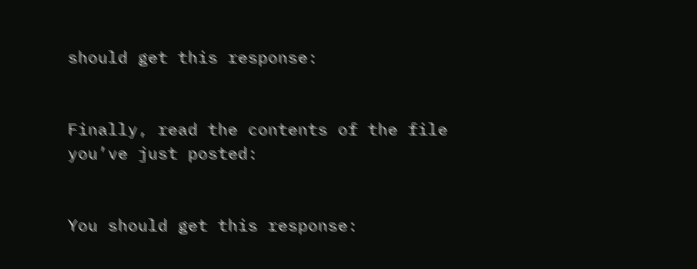should get this response:


Finally, read the contents of the file you’ve just posted:


You should get this response: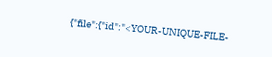{"file":{"id":"<YOUR-UNIQUE-FILE-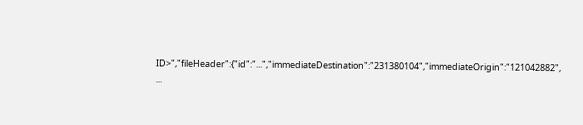ID>","fileHeader":{"id":"...","immediateDestination":"231380104","immediateOrigin":"121042882", ...